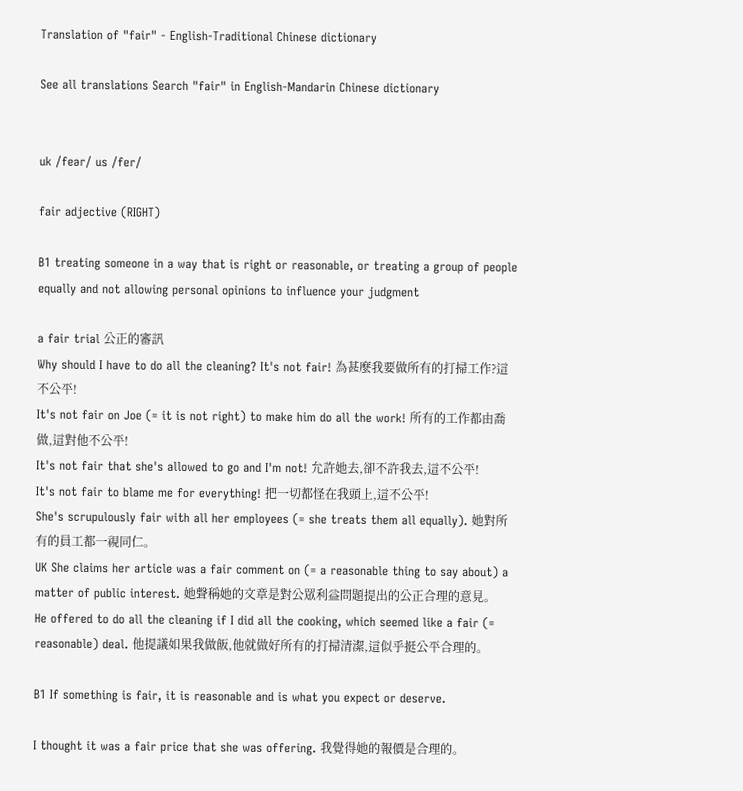Translation of "fair" - English-Traditional Chinese dictionary

See all translations Search "fair" in English-Mandarin Chinese dictionary


uk /feər/ us /fer/

fair adjective (RIGHT)

B1 treating someone in a way that is right or reasonable, or treating a group of people equally and not allowing personal opinions to influence your judgment

a fair trial 公正的審訊
Why should I have to do all the cleaning? It's not fair! 為甚麼我要做所有的打掃工作?這不公平!
It's not fair on Joe (= it is not right) to make him do all the work! 所有的工作都由喬做,這對他不公平!
It's not fair that she's allowed to go and I'm not! 允許她去,卻不許我去,這不公平!
It's not fair to blame me for everything! 把一切都怪在我頭上,這不公平!
She's scrupulously fair with all her employees (= she treats them all equally). 她對所有的員工都一視同仁。
UK She claims her article was a fair comment on (= a reasonable thing to say about) a matter of public interest. 她聲稱她的文章是對公眾利益問題提出的公正合理的意見。
He offered to do all the cleaning if I did all the cooking, which seemed like a fair (= reasonable) deal. 他提議如果我做飯,他就做好所有的打掃清潔,這似乎挺公平合理的。

B1 If something is fair, it is reasonable and is what you expect or deserve.

I thought it was a fair price that she was offering. 我覺得她的報價是合理的。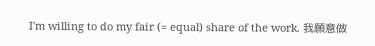I'm willing to do my fair (= equal) share of the work. 我願意做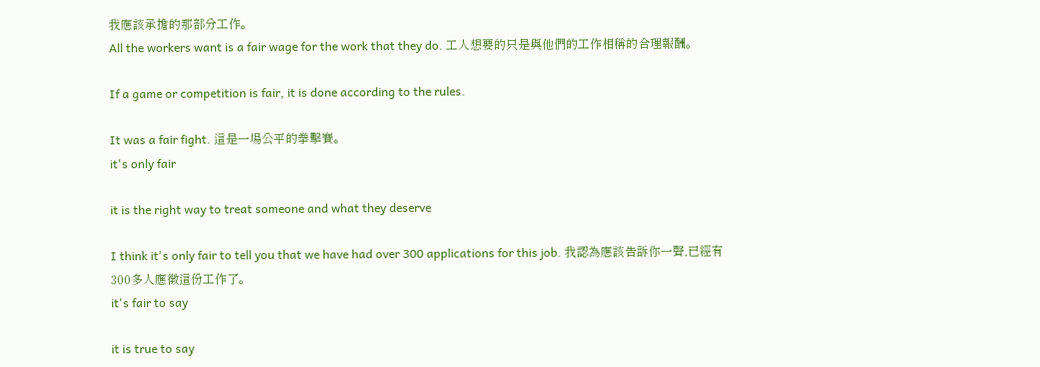我應該承擔的那部分工作。
All the workers want is a fair wage for the work that they do. 工人想要的只是與他們的工作相稱的合理報酬。

If a game or competition is fair, it is done according to the rules.

It was a fair fight. 這是一場公平的拳擊賽。
it's only fair

it is the right way to treat someone and what they deserve

I think it's only fair to tell you that we have had over 300 applications for this job. 我認為應該告訴你一聲,已經有300多人應徵這份工作了。
it's fair to say

it is true to say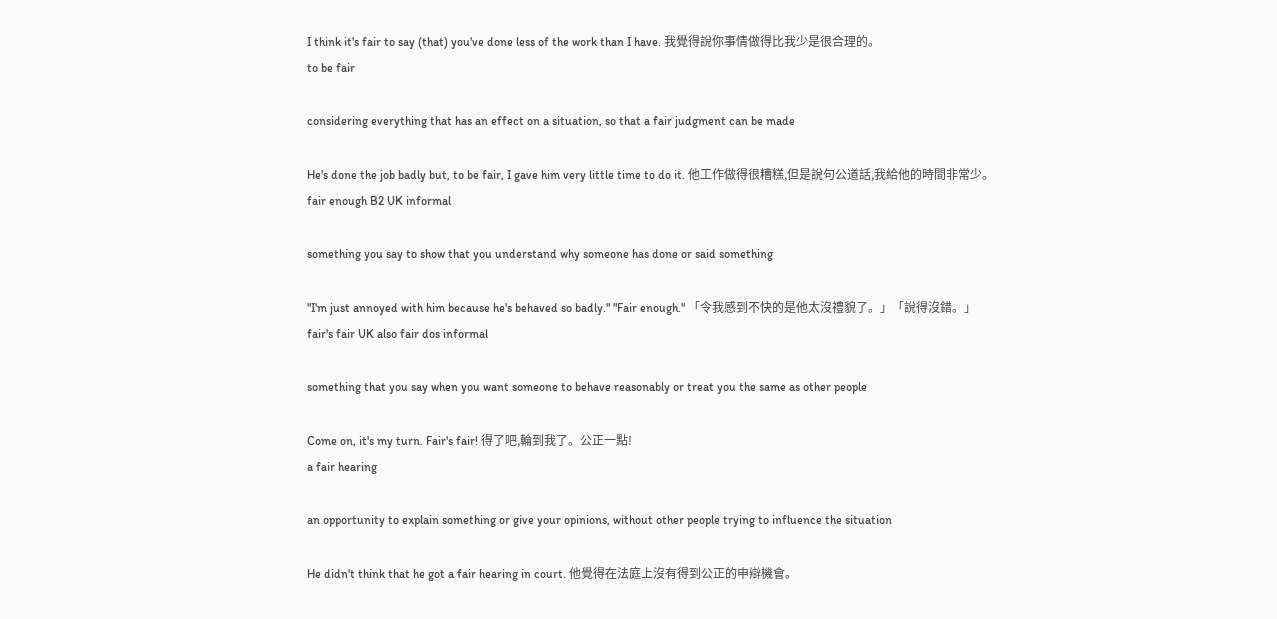I think it's fair to say (that) you've done less of the work than I have. 我覺得說你事情做得比我少是很合理的。
to be fair

considering everything that has an effect on a situation, so that a fair judgment can be made

He's done the job badly but, to be fair, I gave him very little time to do it. 他工作做得很糟糕,但是說句公道話,我給他的時間非常少。
fair enough B2 UK informal

something you say to show that you understand why someone has done or said something

"I'm just annoyed with him because he's behaved so badly." "Fair enough." 「令我感到不快的是他太沒禮貌了。」「說得沒錯。」
fair's fair UK also fair dos informal

something that you say when you want someone to behave reasonably or treat you the same as other people

Come on, it's my turn. Fair's fair! 得了吧,輪到我了。公正一點!
a fair hearing

an opportunity to explain something or give your opinions, without other people trying to influence the situation

He didn't think that he got a fair hearing in court. 他覺得在法庭上沒有得到公正的申辯機會。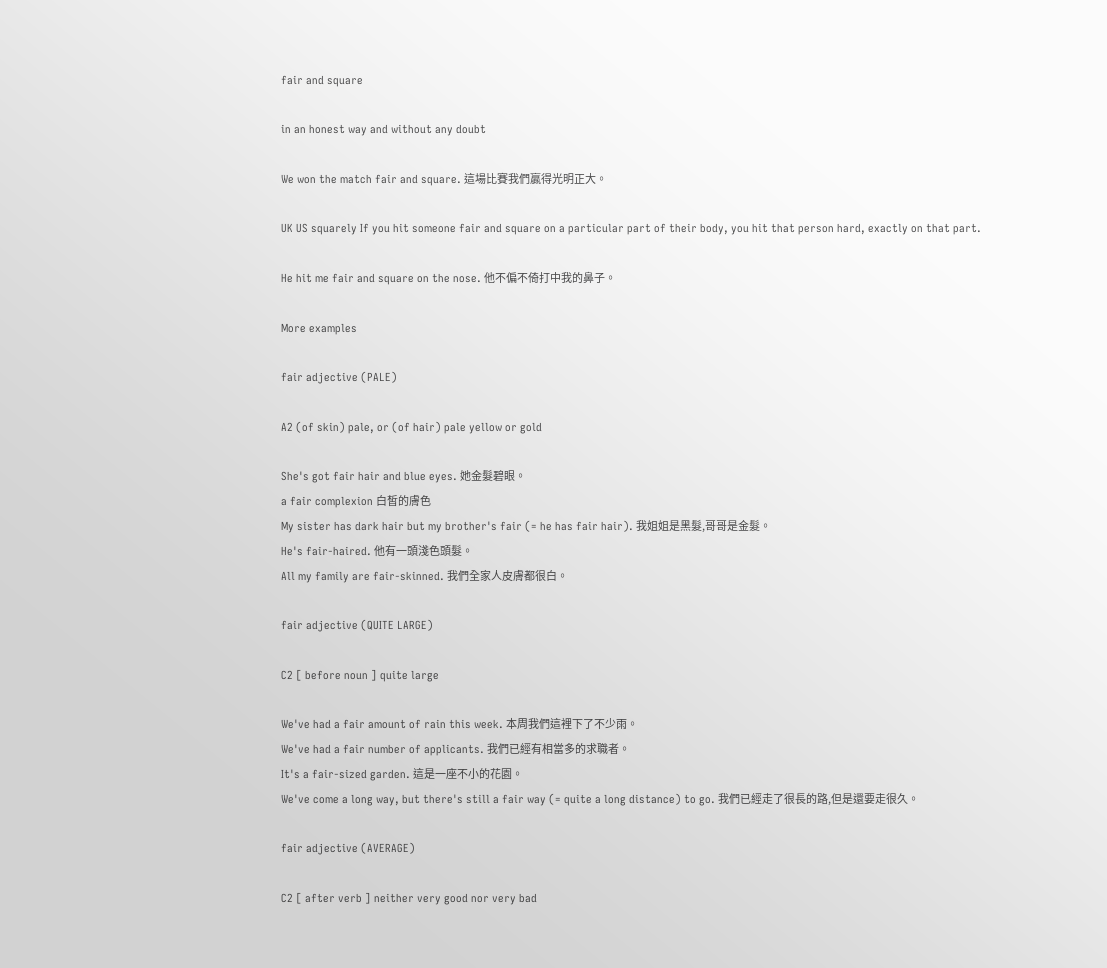fair and square

in an honest way and without any doubt

We won the match fair and square. 這場比賽我們贏得光明正大。

UK US squarely If you hit someone fair and square on a particular part of their body, you hit that person hard, exactly on that part.

He hit me fair and square on the nose. 他不偏不倚打中我的鼻子。

More examples

fair adjective (PALE)

A2 (of skin) pale, or (of hair) pale yellow or gold

She's got fair hair and blue eyes. 她金髮碧眼。
a fair complexion 白皙的膚色
My sister has dark hair but my brother's fair (= he has fair hair). 我姐姐是黑髮,哥哥是金髮。
He's fair-haired. 他有一頭淺色頭髮。
All my family are fair-skinned. 我們全家人皮膚都很白。

fair adjective (QUITE LARGE)

C2 [ before noun ] quite large

We've had a fair amount of rain this week. 本周我們這裡下了不少雨。
We've had a fair number of applicants. 我們已經有相當多的求職者。
It's a fair-sized garden. 這是一座不小的花園。
We've come a long way, but there's still a fair way (= quite a long distance) to go. 我們已經走了很長的路,但是還要走很久。

fair adjective (AVERAGE)

C2 [ after verb ] neither very good nor very bad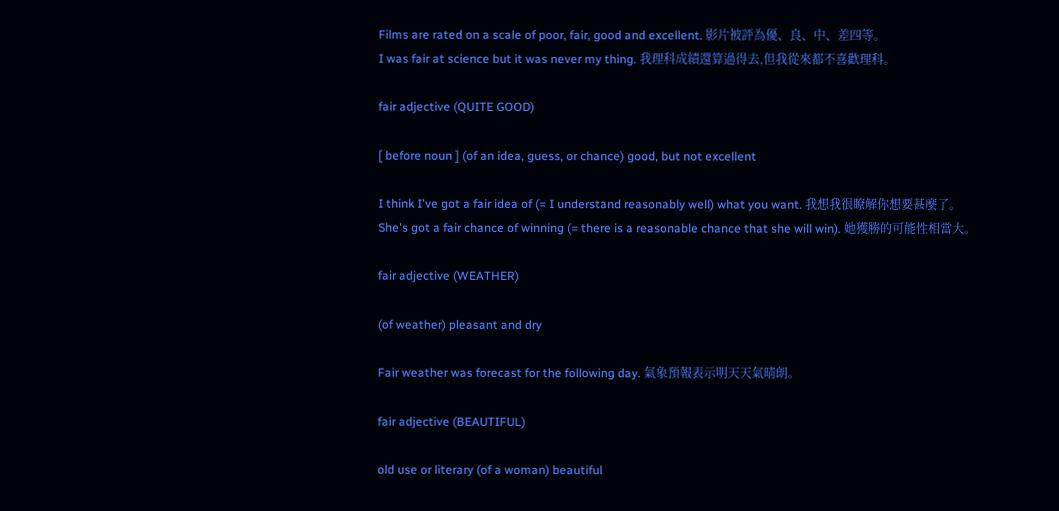Films are rated on a scale of poor, fair, good and excellent. 影片被評為優、良、中、差四等。
I was fair at science but it was never my thing. 我理科成績還算過得去,但我從來都不喜歡理科。

fair adjective (QUITE GOOD)

[ before noun ] (of an idea, guess, or chance) good, but not excellent

I think I've got a fair idea of (= I understand reasonably well) what you want. 我想我很瞭解你想要甚麼了。
She's got a fair chance of winning (= there is a reasonable chance that she will win). 她獲勝的可能性相當大。

fair adjective (WEATHER)

(of weather) pleasant and dry

Fair weather was forecast for the following day. 氣象預報表示明天天氣晴朗。

fair adjective (BEAUTIFUL)

old use or literary (of a woman) beautiful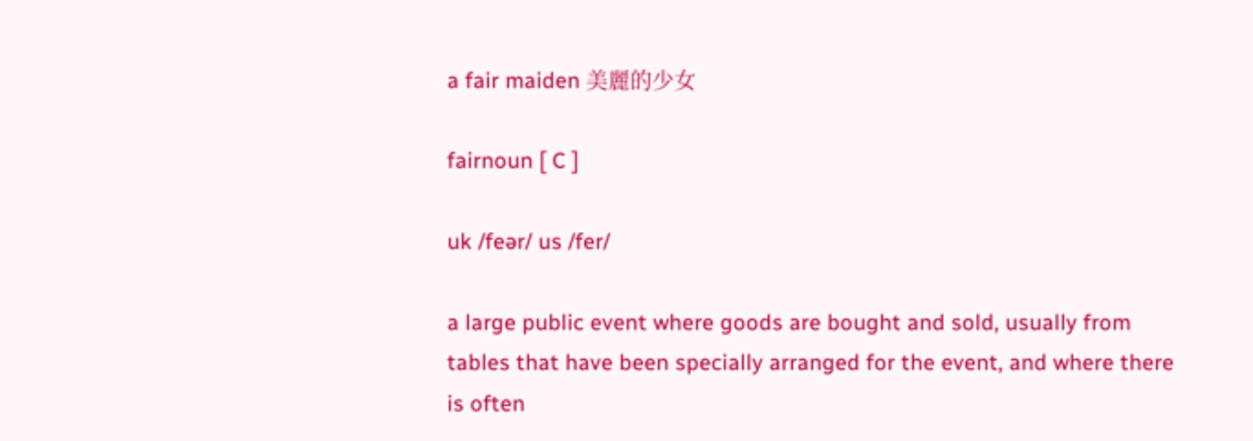a fair maiden 美麗的少女

fairnoun [ C ]

uk /feər/ us /fer/

a large public event where goods are bought and sold, usually from tables that have been specially arranged for the event, and where there is often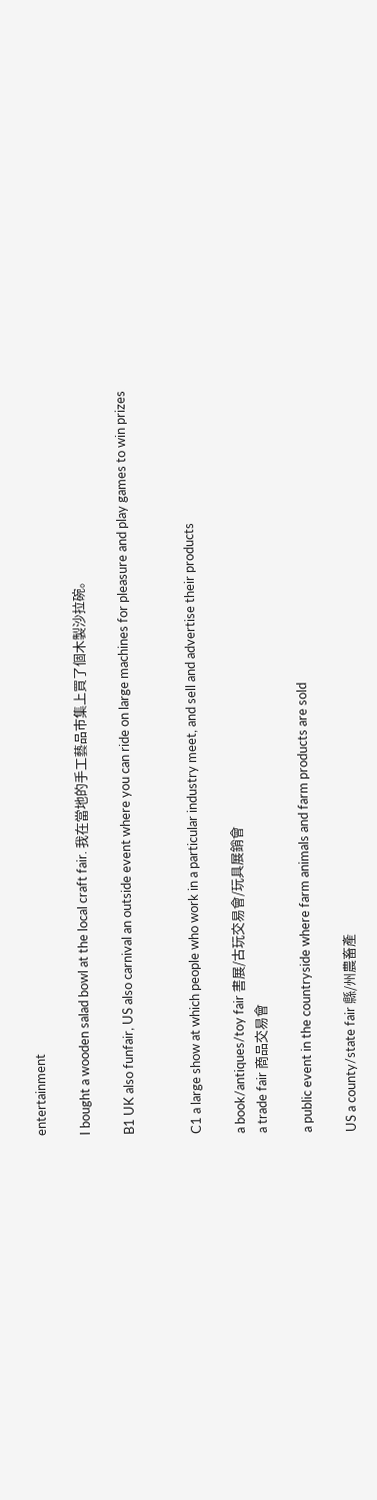entertainment

I bought a wooden salad bowl at the local craft fair. 我在當地的手工藝品市集上買了個木製沙拉碗。

B1 UK also funfair, US also carnival an outside event where you can ride on large machines for pleasure and play games to win prizes


C1 a large show at which people who work in a particular industry meet, and sell and advertise their products

a book/antiques/toy fair 書展/古玩交易會/玩具展銷會
a trade fair 商品交易會

a public event in the countryside where farm animals and farm products are sold

US a county/state fair 縣/州農畜產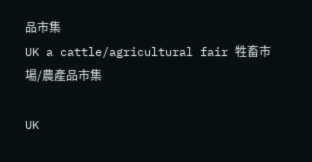品市集
UK a cattle/agricultural fair 牲畜市場/農產品市集

UK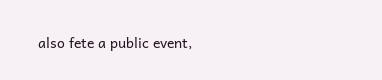also fete a public event,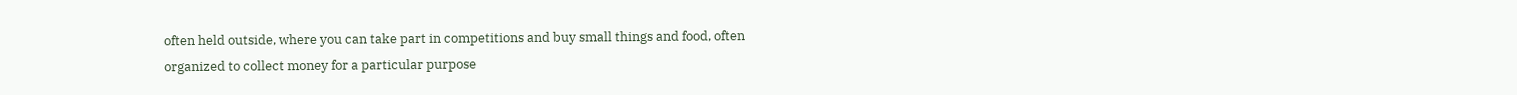often held outside, where you can take part in competitions and buy small things and food, often organized to collect money for a particular purpose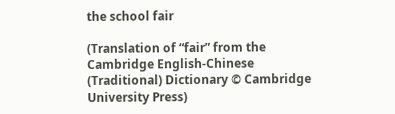the school fair

(Translation of “fair” from the Cambridge English-Chinese (Traditional) Dictionary © Cambridge University Press)